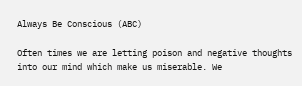Always Be Conscious (ABC)

Often times we are letting poison and negative thoughts into our mind which make us miserable. We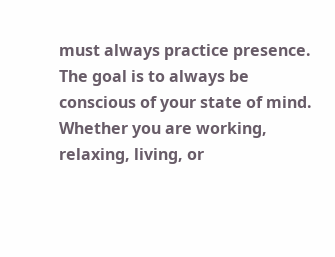must always practice presence. The goal is to always be conscious of your state of mind. Whether you are working, relaxing, living, or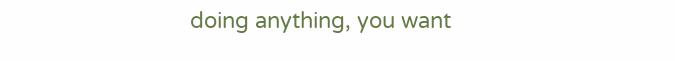doing anything, you want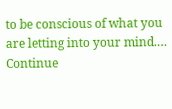to be conscious of what you are letting into your mind.… Continue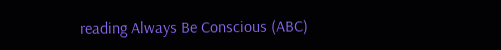reading Always Be Conscious (ABC)